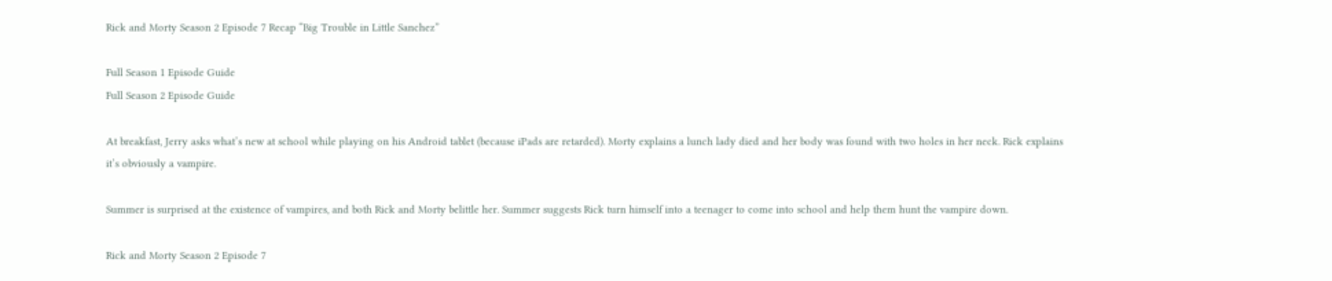Rick and Morty Season 2 Episode 7 Recap “Big Trouble in Little Sanchez”

Full Season 1 Episode Guide
Full Season 2 Episode Guide

At breakfast, Jerry asks what’s new at school while playing on his Android tablet (because iPads are retarded). Morty explains a lunch lady died and her body was found with two holes in her neck. Rick explains it’s obviously a vampire.

Summer is surprised at the existence of vampires, and both Rick and Morty belittle her. Summer suggests Rick turn himself into a teenager to come into school and help them hunt the vampire down.

Rick and Morty Season 2 Episode 7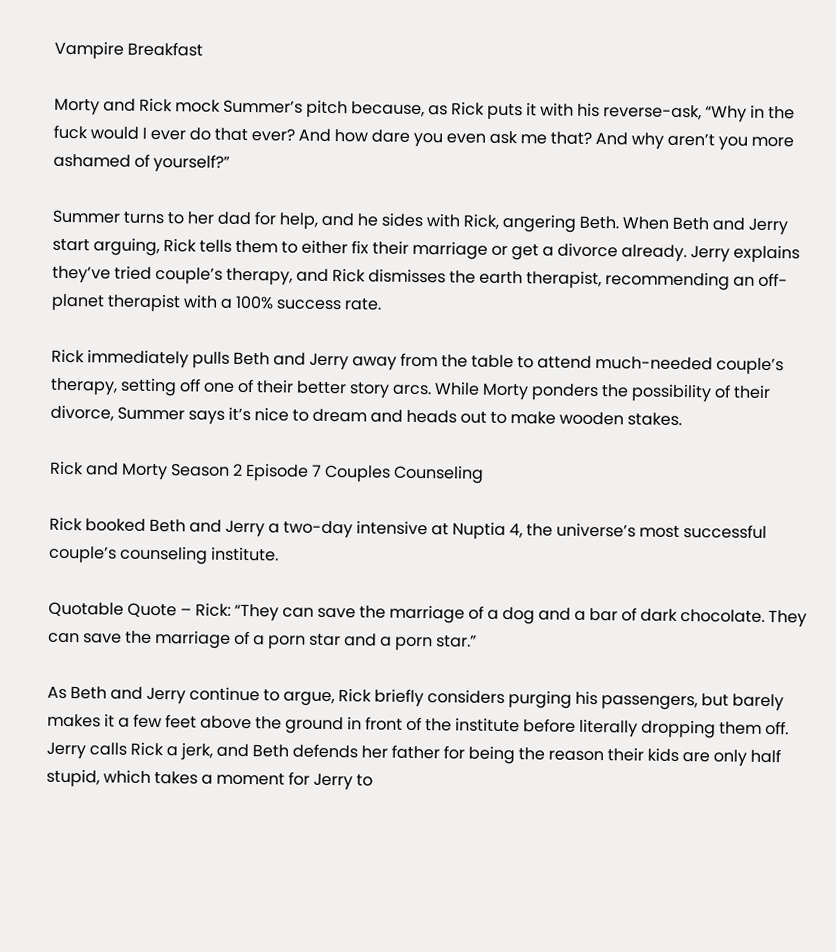Vampire Breakfast

Morty and Rick mock Summer’s pitch because, as Rick puts it with his reverse-ask, “Why in the fuck would I ever do that ever? And how dare you even ask me that? And why aren’t you more ashamed of yourself?”

Summer turns to her dad for help, and he sides with Rick, angering Beth. When Beth and Jerry start arguing, Rick tells them to either fix their marriage or get a divorce already. Jerry explains they’ve tried couple’s therapy, and Rick dismisses the earth therapist, recommending an off-planet therapist with a 100% success rate.

Rick immediately pulls Beth and Jerry away from the table to attend much-needed couple’s therapy, setting off one of their better story arcs. While Morty ponders the possibility of their divorce, Summer says it’s nice to dream and heads out to make wooden stakes.

Rick and Morty Season 2 Episode 7 Couples Counseling

Rick booked Beth and Jerry a two-day intensive at Nuptia 4, the universe’s most successful couple’s counseling institute.

Quotable Quote – Rick: “They can save the marriage of a dog and a bar of dark chocolate. They can save the marriage of a porn star and a porn star.”

As Beth and Jerry continue to argue, Rick briefly considers purging his passengers, but barely makes it a few feet above the ground in front of the institute before literally dropping them off. Jerry calls Rick a jerk, and Beth defends her father for being the reason their kids are only half stupid, which takes a moment for Jerry to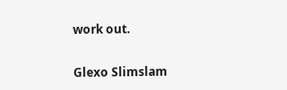work out.

Glexo Slimslam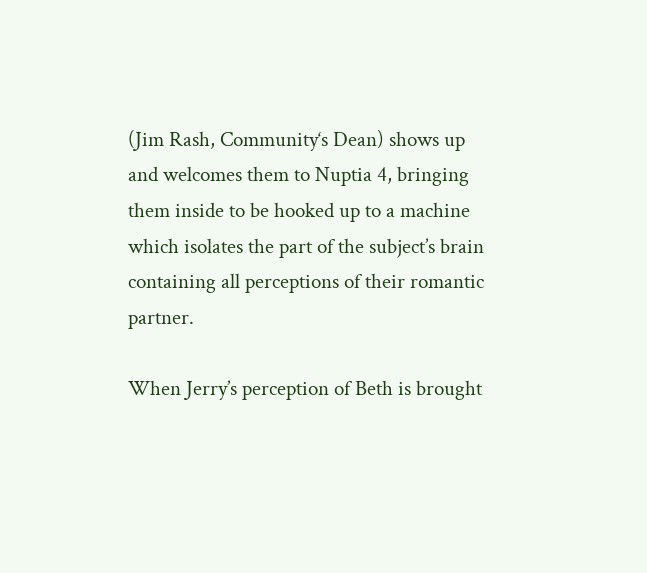(Jim Rash, Community‘s Dean) shows up and welcomes them to Nuptia 4, bringing them inside to be hooked up to a machine which isolates the part of the subject’s brain containing all perceptions of their romantic partner.

When Jerry’s perception of Beth is brought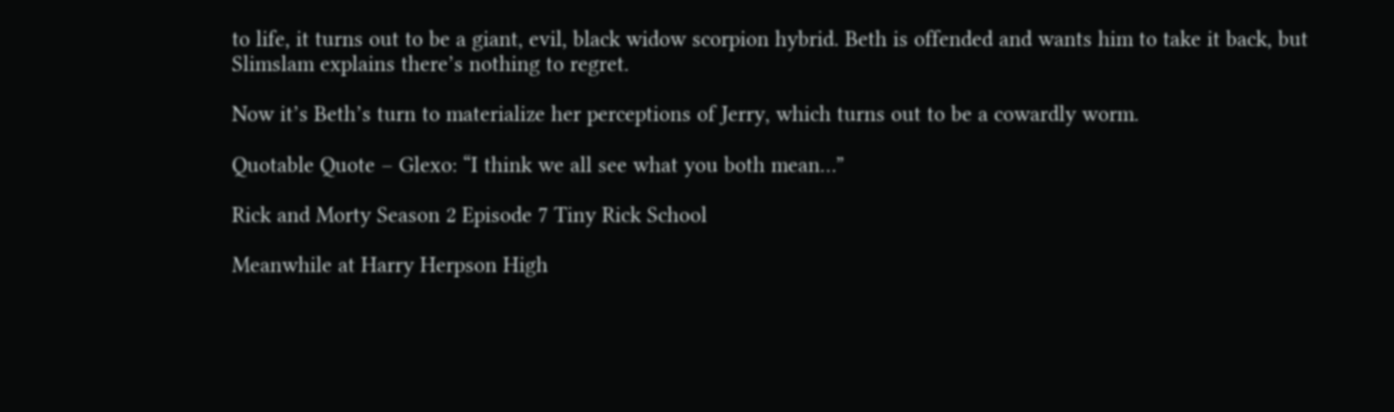to life, it turns out to be a giant, evil, black widow scorpion hybrid. Beth is offended and wants him to take it back, but Slimslam explains there’s nothing to regret.

Now it’s Beth’s turn to materialize her perceptions of Jerry, which turns out to be a cowardly worm.

Quotable Quote – Glexo: “I think we all see what you both mean…”

Rick and Morty Season 2 Episode 7 Tiny Rick School

Meanwhile at Harry Herpson High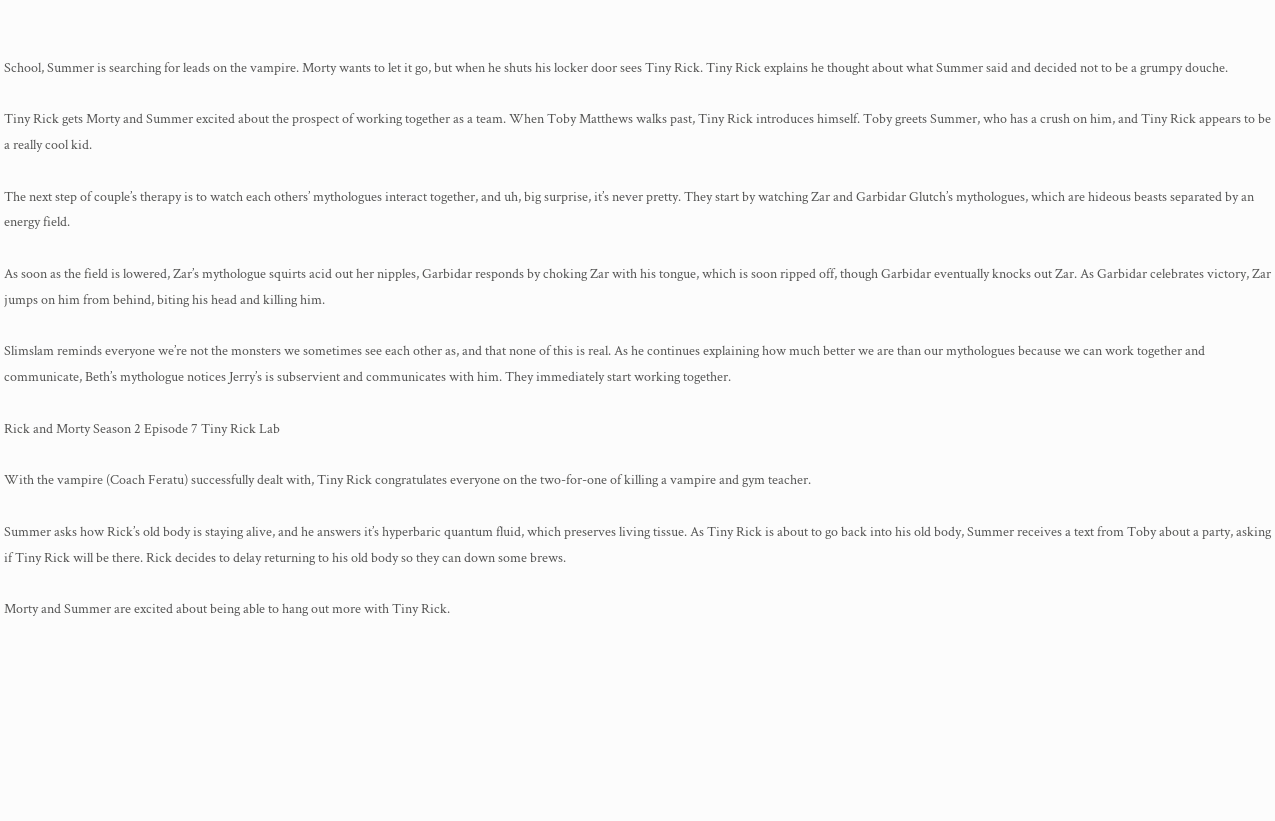School, Summer is searching for leads on the vampire. Morty wants to let it go, but when he shuts his locker door sees Tiny Rick. Tiny Rick explains he thought about what Summer said and decided not to be a grumpy douche.

Tiny Rick gets Morty and Summer excited about the prospect of working together as a team. When Toby Matthews walks past, Tiny Rick introduces himself. Toby greets Summer, who has a crush on him, and Tiny Rick appears to be a really cool kid.

The next step of couple’s therapy is to watch each others’ mythologues interact together, and uh, big surprise, it’s never pretty. They start by watching Zar and Garbidar Glutch’s mythologues, which are hideous beasts separated by an energy field.

As soon as the field is lowered, Zar’s mythologue squirts acid out her nipples, Garbidar responds by choking Zar with his tongue, which is soon ripped off, though Garbidar eventually knocks out Zar. As Garbidar celebrates victory, Zar jumps on him from behind, biting his head and killing him.

Slimslam reminds everyone we’re not the monsters we sometimes see each other as, and that none of this is real. As he continues explaining how much better we are than our mythologues because we can work together and communicate, Beth’s mythologue notices Jerry’s is subservient and communicates with him. They immediately start working together.

Rick and Morty Season 2 Episode 7 Tiny Rick Lab

With the vampire (Coach Feratu) successfully dealt with, Tiny Rick congratulates everyone on the two-for-one of killing a vampire and gym teacher.

Summer asks how Rick’s old body is staying alive, and he answers it’s hyperbaric quantum fluid, which preserves living tissue. As Tiny Rick is about to go back into his old body, Summer receives a text from Toby about a party, asking if Tiny Rick will be there. Rick decides to delay returning to his old body so they can down some brews.

Morty and Summer are excited about being able to hang out more with Tiny Rick.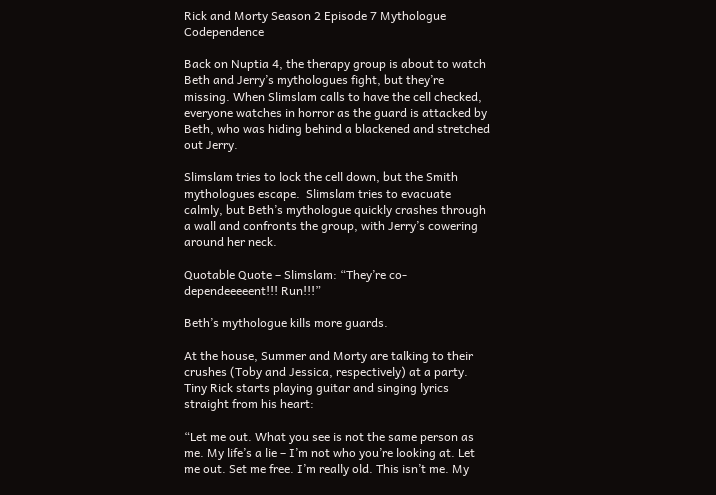Rick and Morty Season 2 Episode 7 Mythologue Codependence

Back on Nuptia 4, the therapy group is about to watch Beth and Jerry’s mythologues fight, but they’re missing. When Slimslam calls to have the cell checked, everyone watches in horror as the guard is attacked by Beth, who was hiding behind a blackened and stretched out Jerry.

Slimslam tries to lock the cell down, but the Smith mythologues escape.  Slimslam tries to evacuate calmly, but Beth’s mythologue quickly crashes through a wall and confronts the group, with Jerry’s cowering around her neck.

Quotable Quote – Slimslam: “They’re co-dependeeeeent!!! Run!!!”

Beth’s mythologue kills more guards.

At the house, Summer and Morty are talking to their crushes (Toby and Jessica, respectively) at a party. Tiny Rick starts playing guitar and singing lyrics straight from his heart:

“Let me out. What you see is not the same person as me. My life’s a lie – I’m not who you’re looking at. Let me out. Set me free. I’m really old. This isn’t me. My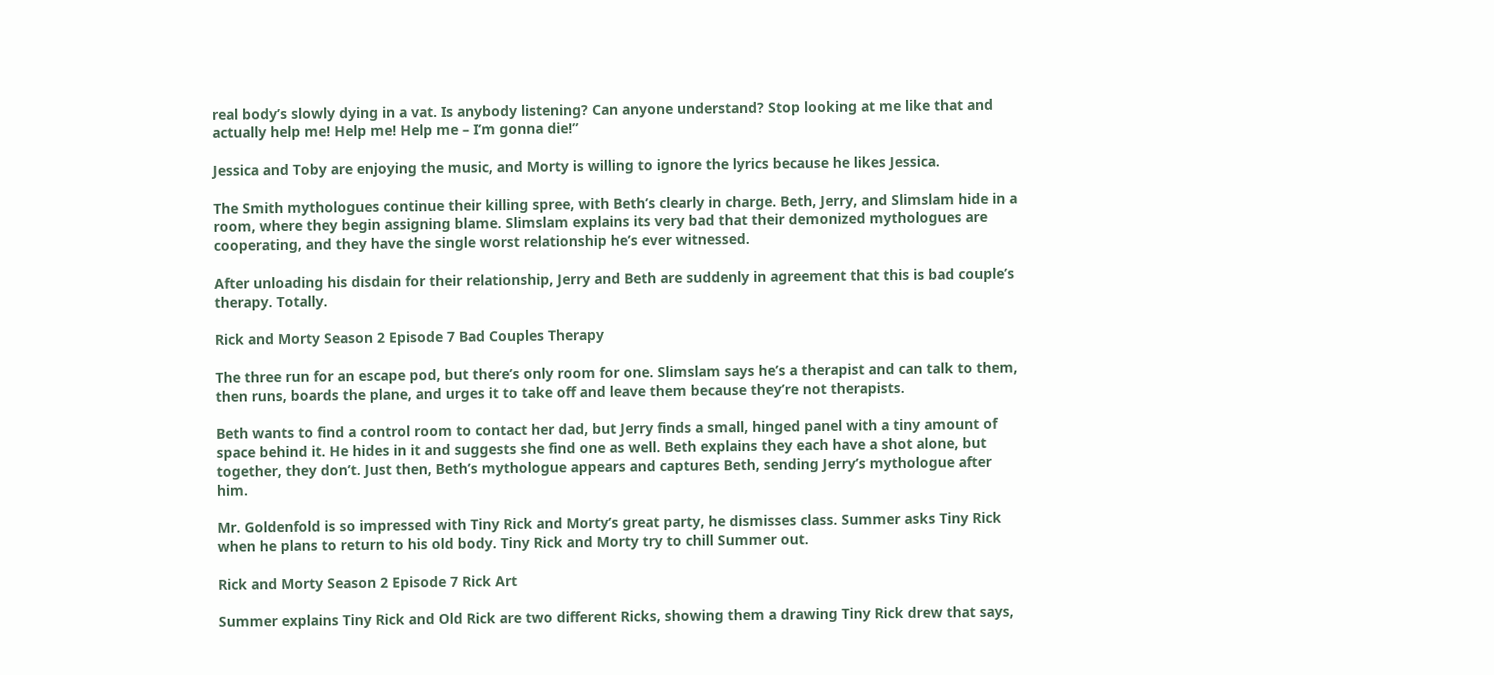real body’s slowly dying in a vat. Is anybody listening? Can anyone understand? Stop looking at me like that and actually help me! Help me! Help me – I’m gonna die!”

Jessica and Toby are enjoying the music, and Morty is willing to ignore the lyrics because he likes Jessica.

The Smith mythologues continue their killing spree, with Beth’s clearly in charge. Beth, Jerry, and Slimslam hide in a room, where they begin assigning blame. Slimslam explains its very bad that their demonized mythologues are cooperating, and they have the single worst relationship he’s ever witnessed.

After unloading his disdain for their relationship, Jerry and Beth are suddenly in agreement that this is bad couple’s therapy. Totally.

Rick and Morty Season 2 Episode 7 Bad Couples Therapy

The three run for an escape pod, but there’s only room for one. Slimslam says he’s a therapist and can talk to them, then runs, boards the plane, and urges it to take off and leave them because they’re not therapists.

Beth wants to find a control room to contact her dad, but Jerry finds a small, hinged panel with a tiny amount of space behind it. He hides in it and suggests she find one as well. Beth explains they each have a shot alone, but together, they don’t. Just then, Beth’s mythologue appears and captures Beth, sending Jerry’s mythologue after him.

Mr. Goldenfold is so impressed with Tiny Rick and Morty’s great party, he dismisses class. Summer asks Tiny Rick when he plans to return to his old body. Tiny Rick and Morty try to chill Summer out.

Rick and Morty Season 2 Episode 7 Rick Art

Summer explains Tiny Rick and Old Rick are two different Ricks, showing them a drawing Tiny Rick drew that says,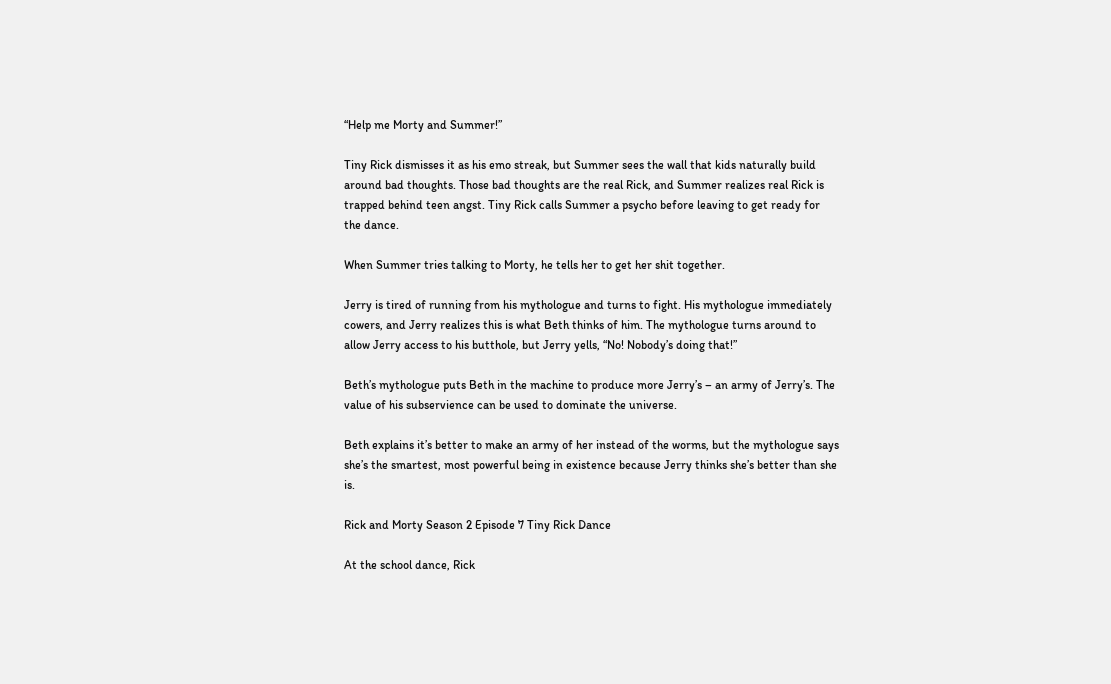“Help me Morty and Summer!”

Tiny Rick dismisses it as his emo streak, but Summer sees the wall that kids naturally build around bad thoughts. Those bad thoughts are the real Rick, and Summer realizes real Rick is trapped behind teen angst. Tiny Rick calls Summer a psycho before leaving to get ready for the dance.

When Summer tries talking to Morty, he tells her to get her shit together.

Jerry is tired of running from his mythologue and turns to fight. His mythologue immediately cowers, and Jerry realizes this is what Beth thinks of him. The mythologue turns around to allow Jerry access to his butthole, but Jerry yells, “No! Nobody’s doing that!”

Beth’s mythologue puts Beth in the machine to produce more Jerry’s – an army of Jerry’s. The value of his subservience can be used to dominate the universe.

Beth explains it’s better to make an army of her instead of the worms, but the mythologue says she’s the smartest, most powerful being in existence because Jerry thinks she’s better than she is.

Rick and Morty Season 2 Episode 7 Tiny Rick Dance

At the school dance, Rick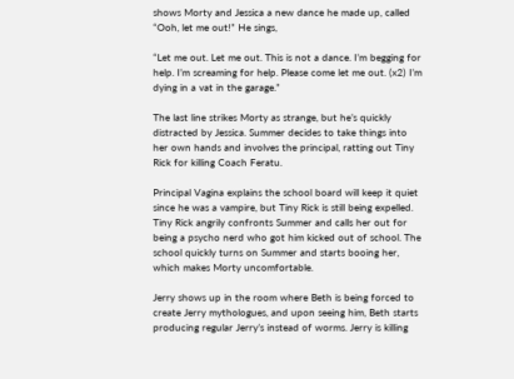shows Morty and Jessica a new dance he made up, called “Ooh, let me out!” He sings,

“Let me out. Let me out. This is not a dance. I’m begging for help. I’m screaming for help. Please come let me out. (x2) I’m dying in a vat in the garage.”

The last line strikes Morty as strange, but he’s quickly distracted by Jessica. Summer decides to take things into her own hands and involves the principal, ratting out Tiny Rick for killing Coach Feratu.

Principal Vagina explains the school board will keep it quiet since he was a vampire, but Tiny Rick is still being expelled. Tiny Rick angrily confronts Summer and calls her out for being a psycho nerd who got him kicked out of school. The school quickly turns on Summer and starts booing her, which makes Morty uncomfortable.

Jerry shows up in the room where Beth is being forced to create Jerry mythologues, and upon seeing him, Beth starts producing regular Jerry’s instead of worms. Jerry is killing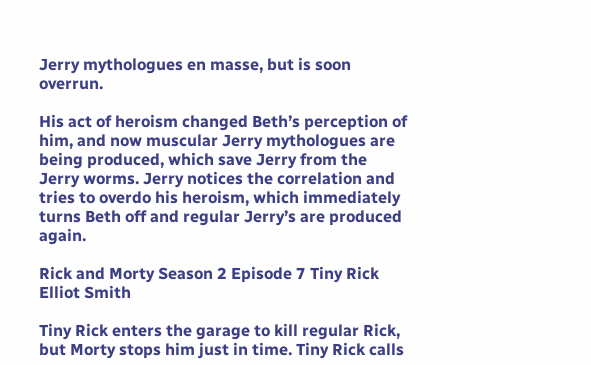Jerry mythologues en masse, but is soon overrun.

His act of heroism changed Beth’s perception of him, and now muscular Jerry mythologues are being produced, which save Jerry from the Jerry worms. Jerry notices the correlation and tries to overdo his heroism, which immediately turns Beth off and regular Jerry’s are produced again.

Rick and Morty Season 2 Episode 7 Tiny Rick Elliot Smith

Tiny Rick enters the garage to kill regular Rick, but Morty stops him just in time. Tiny Rick calls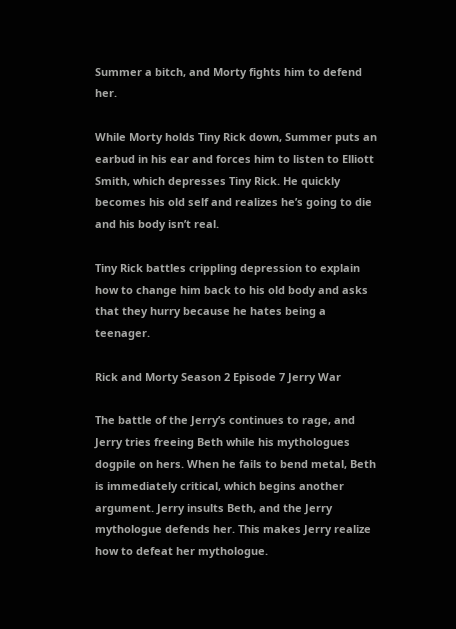Summer a bitch, and Morty fights him to defend her.

While Morty holds Tiny Rick down, Summer puts an earbud in his ear and forces him to listen to Elliott Smith, which depresses Tiny Rick. He quickly becomes his old self and realizes he’s going to die and his body isn’t real.

Tiny Rick battles crippling depression to explain how to change him back to his old body and asks that they hurry because he hates being a teenager.

Rick and Morty Season 2 Episode 7 Jerry War

The battle of the Jerry’s continues to rage, and Jerry tries freeing Beth while his mythologues dogpile on hers. When he fails to bend metal, Beth is immediately critical, which begins another argument. Jerry insults Beth, and the Jerry mythologue defends her. This makes Jerry realize how to defeat her mythologue.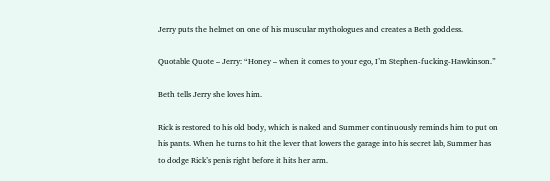Jerry puts the helmet on one of his muscular mythologues and creates a Beth goddess.

Quotable Quote – Jerry: “Honey – when it comes to your ego, I’m Stephen-fucking-Hawkinson.”

Beth tells Jerry she loves him.

Rick is restored to his old body, which is naked and Summer continuously reminds him to put on his pants. When he turns to hit the lever that lowers the garage into his secret lab, Summer has to dodge Rick’s penis right before it hits her arm.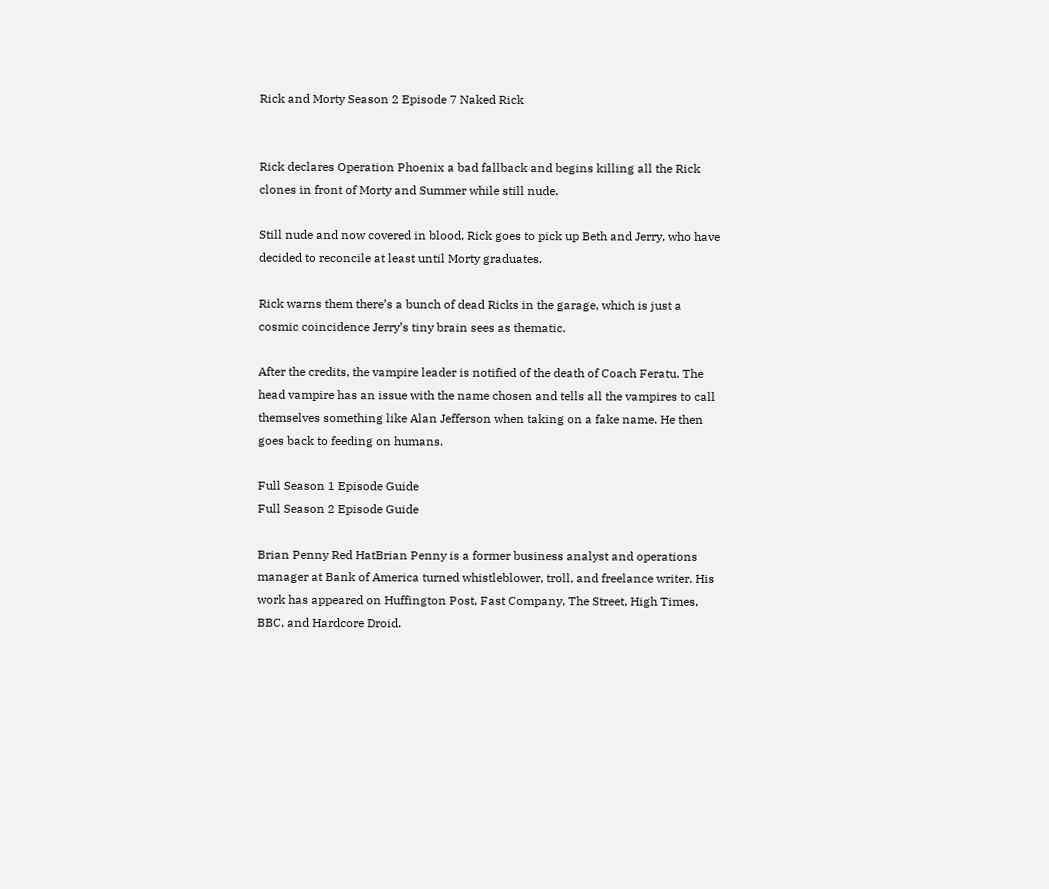Rick and Morty Season 2 Episode 7 Naked Rick


Rick declares Operation Phoenix a bad fallback and begins killing all the Rick clones in front of Morty and Summer while still nude.

Still nude and now covered in blood, Rick goes to pick up Beth and Jerry, who have decided to reconcile at least until Morty graduates.

Rick warns them there’s a bunch of dead Ricks in the garage, which is just a cosmic coincidence Jerry’s tiny brain sees as thematic.

After the credits, the vampire leader is notified of the death of Coach Feratu. The head vampire has an issue with the name chosen and tells all the vampires to call themselves something like Alan Jefferson when taking on a fake name. He then goes back to feeding on humans.

Full Season 1 Episode Guide
Full Season 2 Episode Guide

Brian Penny Red HatBrian Penny is a former business analyst and operations manager at Bank of America turned whistleblower, troll, and freelance writer. His work has appeared on Huffington Post, Fast Company, The Street, High Times, BBC, and Hardcore Droid.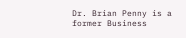Dr. Brian Penny is a former Business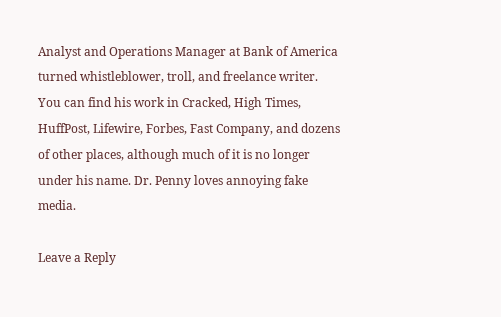Analyst and Operations Manager at Bank of America turned whistleblower, troll, and freelance writer. You can find his work in Cracked, High Times, HuffPost, Lifewire, Forbes, Fast Company, and dozens of other places, although much of it is no longer under his name. Dr. Penny loves annoying fake media.

Leave a Reply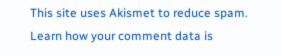This site uses Akismet to reduce spam. Learn how your comment data is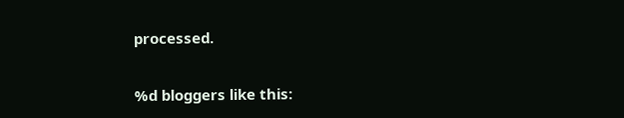processed.

%d bloggers like this: